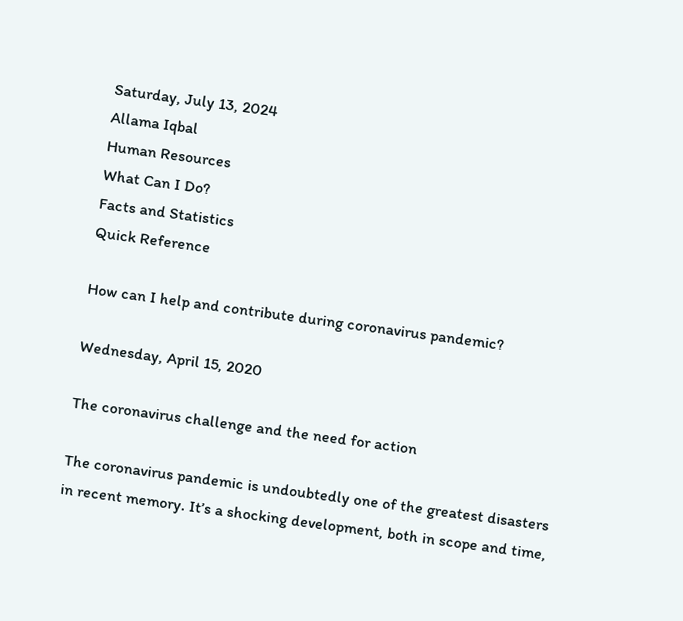Saturday, July 13, 2024
Allama Iqbal
Human Resources
What Can I Do?
Facts and Statistics
Quick Reference

How can I help and contribute during coronavirus pandemic?

Wednesday, April 15, 2020

The coronavirus challenge and the need for action

The coronavirus pandemic is undoubtedly one of the greatest disasters in recent memory. It’s a shocking development, both in scope and time,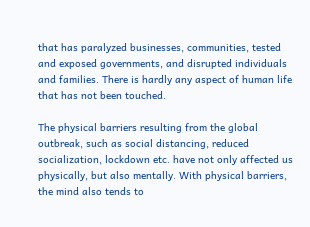that has paralyzed businesses, communities, tested and exposed governments, and disrupted individuals and families. There is hardly any aspect of human life that has not been touched.

The physical barriers resulting from the global outbreak, such as social distancing, reduced socialization, lockdown etc. have not only affected us physically, but also mentally. With physical barriers, the mind also tends to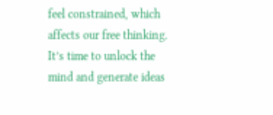feel constrained, which affects our free thinking. It’s time to unlock the mind and generate ideas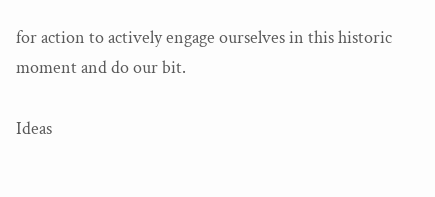for action to actively engage ourselves in this historic moment and do our bit.

Ideas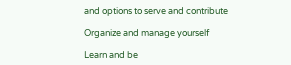and options to serve and contribute

Organize and manage yourself

Learn and be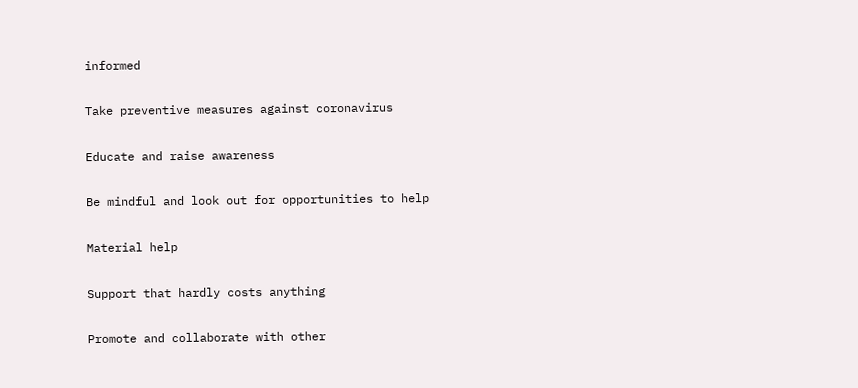informed

Take preventive measures against coronavirus

Educate and raise awareness

Be mindful and look out for opportunities to help

Material help

Support that hardly costs anything

Promote and collaborate with other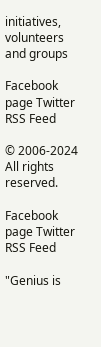initiatives, volunteers and groups

Facebook page Twitter RSS Feed

© 2006-2024 All rights reserved.

Facebook page Twitter RSS Feed

"Genius is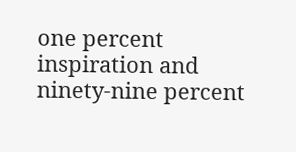one percent inspiration and ninety-nine percent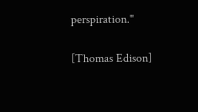perspiration."

[Thomas Edison]